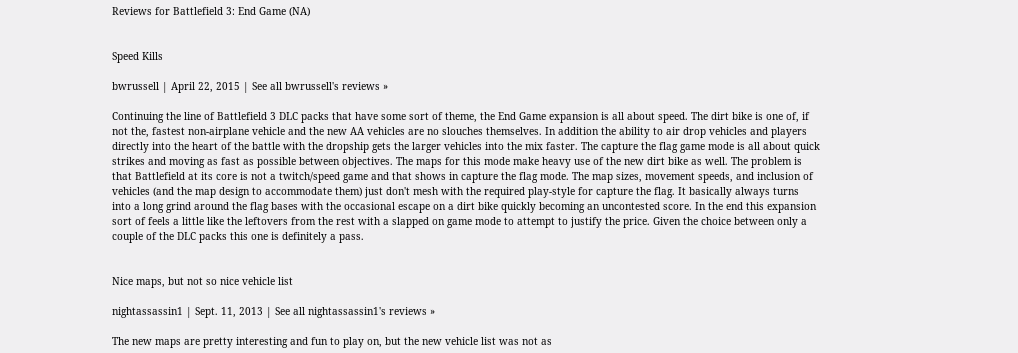Reviews for Battlefield 3: End Game (NA)


Speed Kills

bwrussell | April 22, 2015 | See all bwrussell's reviews »

Continuing the line of Battlefield 3 DLC packs that have some sort of theme, the End Game expansion is all about speed. The dirt bike is one of, if not the, fastest non-airplane vehicle and the new AA vehicles are no slouches themselves. In addition the ability to air drop vehicles and players directly into the heart of the battle with the dropship gets the larger vehicles into the mix faster. The capture the flag game mode is all about quick strikes and moving as fast as possible between objectives. The maps for this mode make heavy use of the new dirt bike as well. The problem is that Battlefield at its core is not a twitch/speed game and that shows in capture the flag mode. The map sizes, movement speeds, and inclusion of vehicles (and the map design to accommodate them) just don't mesh with the required play-style for capture the flag. It basically always turns into a long grind around the flag bases with the occasional escape on a dirt bike quickly becoming an uncontested score. In the end this expansion sort of feels a little like the leftovers from the rest with a slapped on game mode to attempt to justify the price. Given the choice between only a couple of the DLC packs this one is definitely a pass.


Nice maps, but not so nice vehicle list

nightassassin1 | Sept. 11, 2013 | See all nightassassin1's reviews »

The new maps are pretty interesting and fun to play on, but the new vehicle list was not as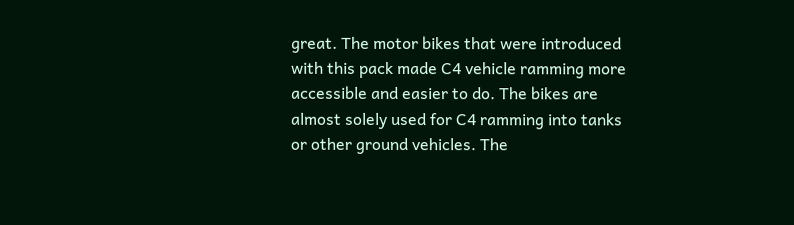great. The motor bikes that were introduced with this pack made C4 vehicle ramming more accessible and easier to do. The bikes are almost solely used for C4 ramming into tanks or other ground vehicles. The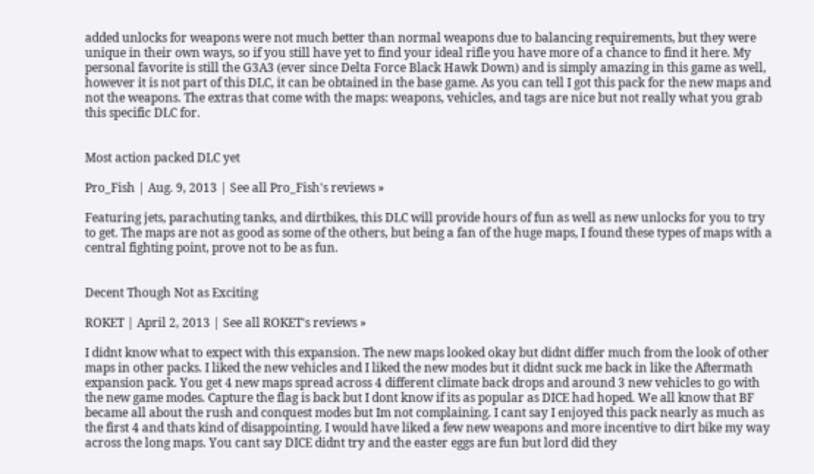added unlocks for weapons were not much better than normal weapons due to balancing requirements, but they were unique in their own ways, so if you still have yet to find your ideal rifle you have more of a chance to find it here. My personal favorite is still the G3A3 (ever since Delta Force Black Hawk Down) and is simply amazing in this game as well, however it is not part of this DLC, it can be obtained in the base game. As you can tell I got this pack for the new maps and not the weapons. The extras that come with the maps: weapons, vehicles, and tags are nice but not really what you grab this specific DLC for.


Most action packed DLC yet

Pro_Fish | Aug. 9, 2013 | See all Pro_Fish's reviews »

Featuring jets, parachuting tanks, and dirtbikes, this DLC will provide hours of fun as well as new unlocks for you to try to get. The maps are not as good as some of the others, but being a fan of the huge maps, I found these types of maps with a central fighting point, prove not to be as fun.


Decent Though Not as Exciting

ROKET | April 2, 2013 | See all ROKET's reviews »

I didnt know what to expect with this expansion. The new maps looked okay but didnt differ much from the look of other maps in other packs. I liked the new vehicles and I liked the new modes but it didnt suck me back in like the Aftermath expansion pack. You get 4 new maps spread across 4 different climate back drops and around 3 new vehicles to go with the new game modes. Capture the flag is back but I dont know if its as popular as DICE had hoped. We all know that BF became all about the rush and conquest modes but Im not complaining. I cant say I enjoyed this pack nearly as much as the first 4 and thats kind of disappointing. I would have liked a few new weapons and more incentive to dirt bike my way across the long maps. You cant say DICE didnt try and the easter eggs are fun but lord did they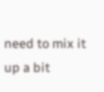need to mix it up a bit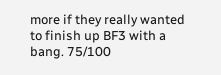more if they really wanted to finish up BF3 with a bang. 75/100